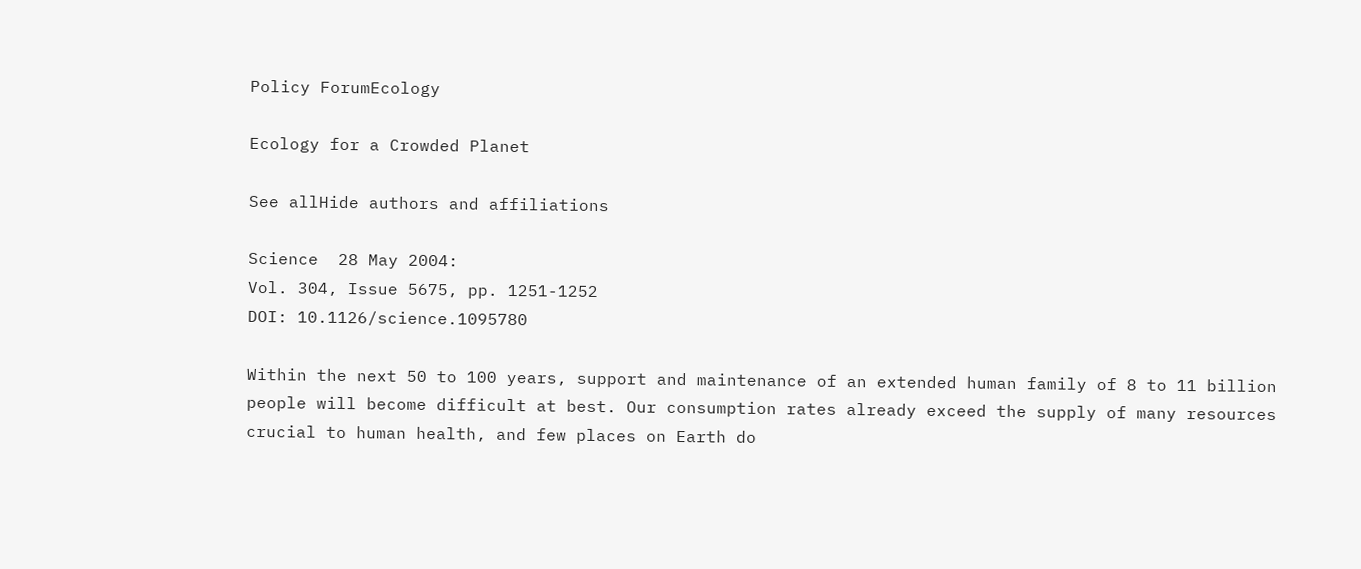Policy ForumEcology

Ecology for a Crowded Planet

See allHide authors and affiliations

Science  28 May 2004:
Vol. 304, Issue 5675, pp. 1251-1252
DOI: 10.1126/science.1095780

Within the next 50 to 100 years, support and maintenance of an extended human family of 8 to 11 billion people will become difficult at best. Our consumption rates already exceed the supply of many resources crucial to human health, and few places on Earth do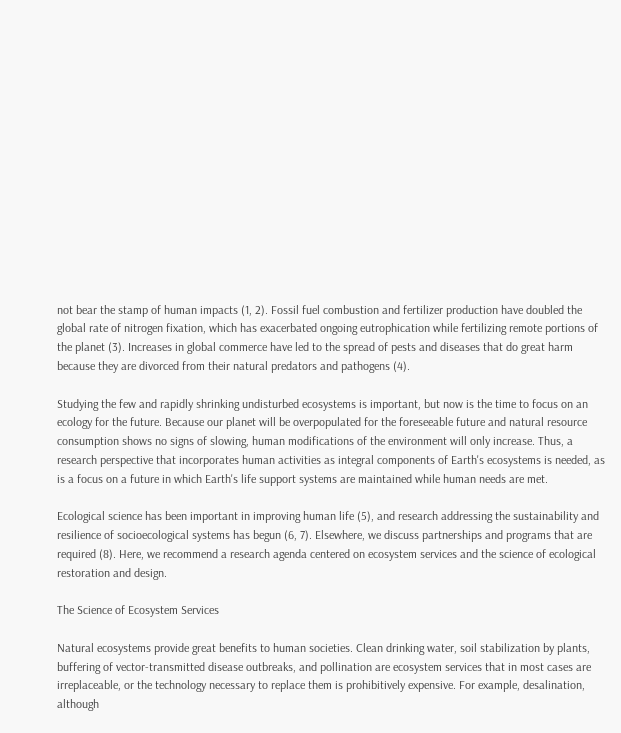not bear the stamp of human impacts (1, 2). Fossil fuel combustion and fertilizer production have doubled the global rate of nitrogen fixation, which has exacerbated ongoing eutrophication while fertilizing remote portions of the planet (3). Increases in global commerce have led to the spread of pests and diseases that do great harm because they are divorced from their natural predators and pathogens (4).

Studying the few and rapidly shrinking undisturbed ecosystems is important, but now is the time to focus on an ecology for the future. Because our planet will be overpopulated for the foreseeable future and natural resource consumption shows no signs of slowing, human modifications of the environment will only increase. Thus, a research perspective that incorporates human activities as integral components of Earth's ecosystems is needed, as is a focus on a future in which Earth's life support systems are maintained while human needs are met.

Ecological science has been important in improving human life (5), and research addressing the sustainability and resilience of socioecological systems has begun (6, 7). Elsewhere, we discuss partnerships and programs that are required (8). Here, we recommend a research agenda centered on ecosystem services and the science of ecological restoration and design.

The Science of Ecosystem Services

Natural ecosystems provide great benefits to human societies. Clean drinking water, soil stabilization by plants, buffering of vector-transmitted disease outbreaks, and pollination are ecosystem services that in most cases are irreplaceable, or the technology necessary to replace them is prohibitively expensive. For example, desalination, although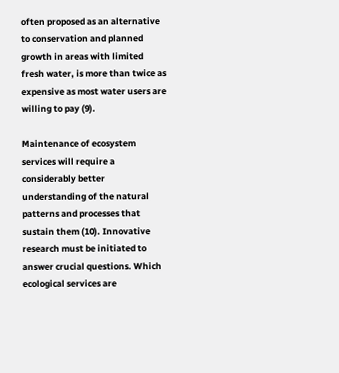often proposed as an alternative to conservation and planned growth in areas with limited fresh water, is more than twice as expensive as most water users are willing to pay (9).

Maintenance of ecosystem services will require a considerably better understanding of the natural patterns and processes that sustain them (10). Innovative research must be initiated to answer crucial questions. Which ecological services are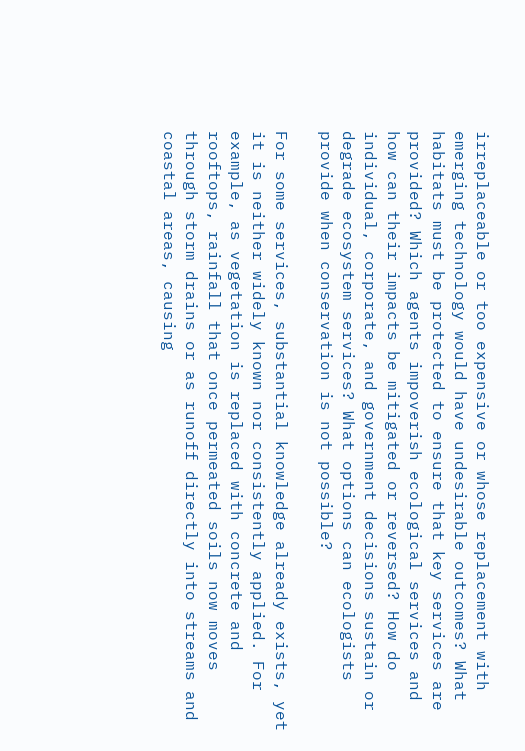irreplaceable or too expensive or whose replacement with emerging technology would have undesirable outcomes? What habitats must be protected to ensure that key services are provided? Which agents impoverish ecological services and how can their impacts be mitigated or reversed? How do individual, corporate, and government decisions sustain or degrade ecosystem services? What options can ecologists provide when conservation is not possible?

For some services, substantial knowledge already exists, yet it is neither widely known nor consistently applied. For example, as vegetation is replaced with concrete and rooftops, rainfall that once permeated soils now moves through storm drains or as runoff directly into streams and coastal areas, causing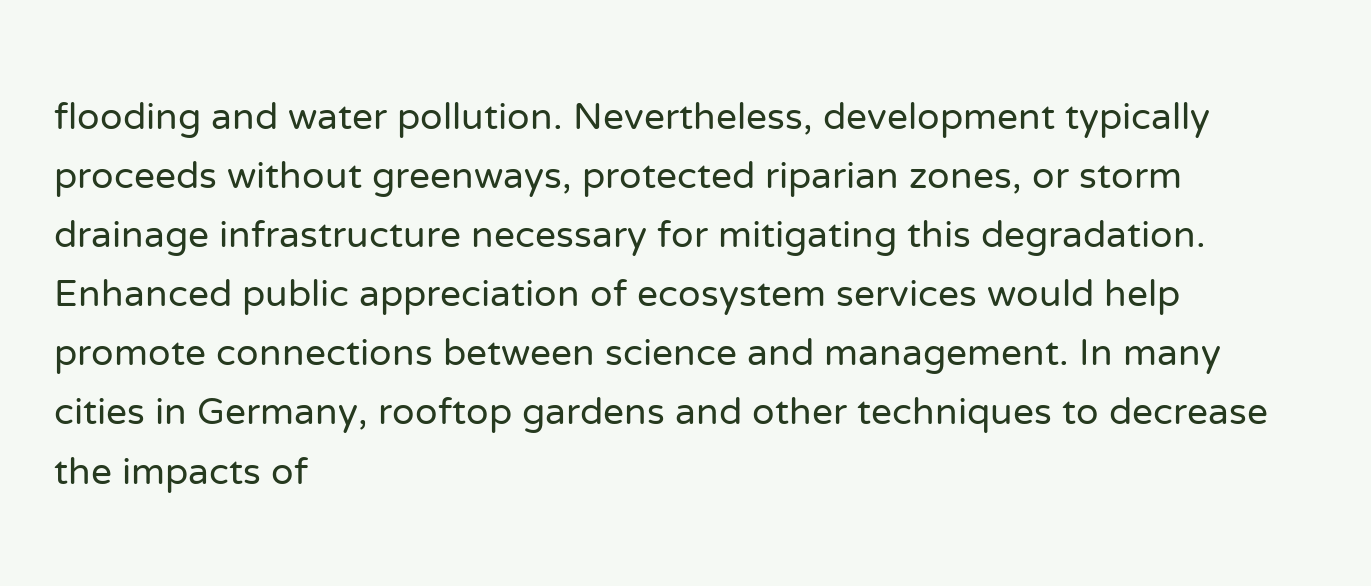flooding and water pollution. Nevertheless, development typically proceeds without greenways, protected riparian zones, or storm drainage infrastructure necessary for mitigating this degradation. Enhanced public appreciation of ecosystem services would help promote connections between science and management. In many cities in Germany, rooftop gardens and other techniques to decrease the impacts of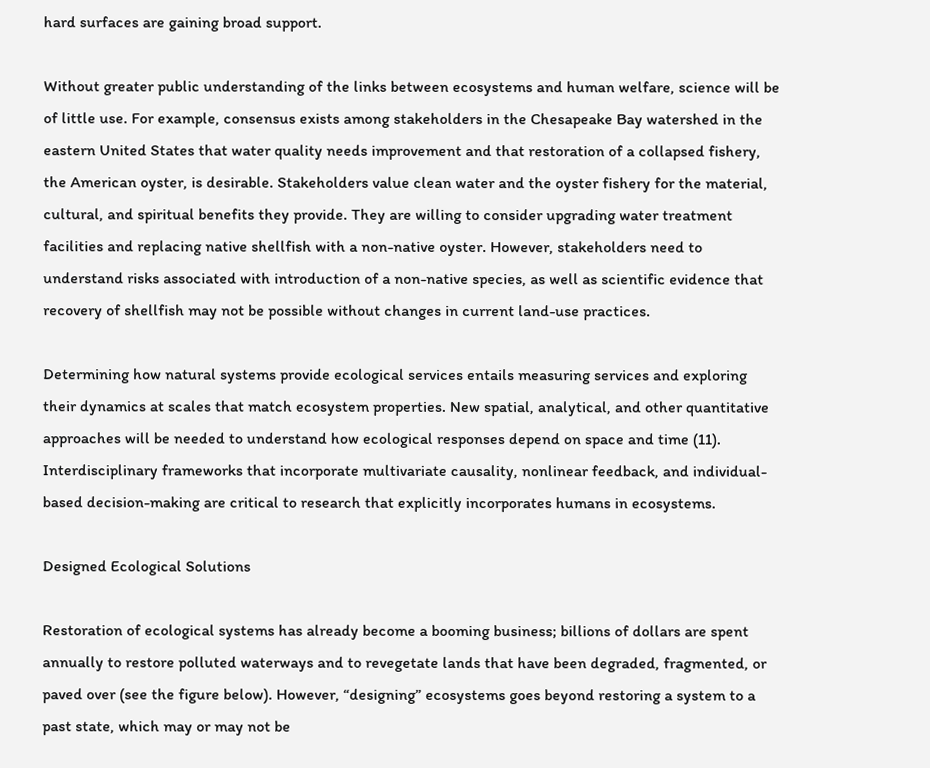hard surfaces are gaining broad support.

Without greater public understanding of the links between ecosystems and human welfare, science will be of little use. For example, consensus exists among stakeholders in the Chesapeake Bay watershed in the eastern United States that water quality needs improvement and that restoration of a collapsed fishery, the American oyster, is desirable. Stakeholders value clean water and the oyster fishery for the material, cultural, and spiritual benefits they provide. They are willing to consider upgrading water treatment facilities and replacing native shellfish with a non-native oyster. However, stakeholders need to understand risks associated with introduction of a non-native species, as well as scientific evidence that recovery of shellfish may not be possible without changes in current land-use practices.

Determining how natural systems provide ecological services entails measuring services and exploring their dynamics at scales that match ecosystem properties. New spatial, analytical, and other quantitative approaches will be needed to understand how ecological responses depend on space and time (11). Interdisciplinary frameworks that incorporate multivariate causality, nonlinear feedback, and individual-based decision-making are critical to research that explicitly incorporates humans in ecosystems.

Designed Ecological Solutions

Restoration of ecological systems has already become a booming business; billions of dollars are spent annually to restore polluted waterways and to revegetate lands that have been degraded, fragmented, or paved over (see the figure below). However, “designing” ecosystems goes beyond restoring a system to a past state, which may or may not be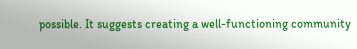possible. It suggests creating a well-functioning community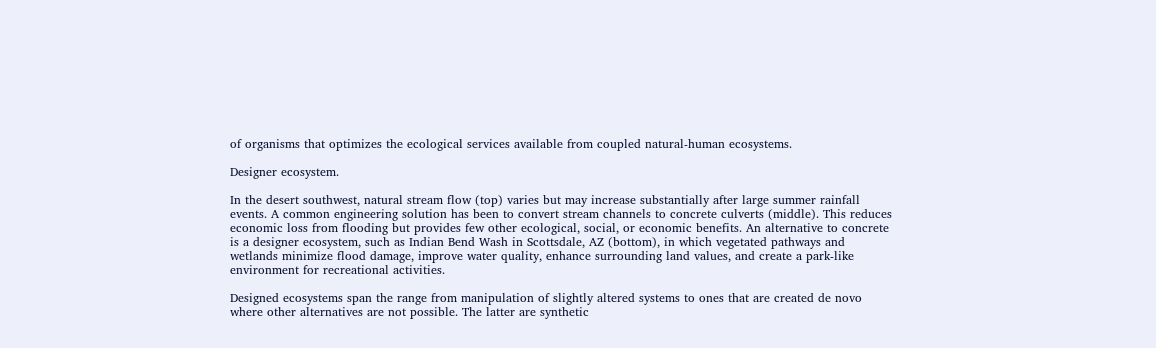of organisms that optimizes the ecological services available from coupled natural-human ecosystems.

Designer ecosystem.

In the desert southwest, natural stream flow (top) varies but may increase substantially after large summer rainfall events. A common engineering solution has been to convert stream channels to concrete culverts (middle). This reduces economic loss from flooding but provides few other ecological, social, or economic benefits. An alternative to concrete is a designer ecosystem, such as Indian Bend Wash in Scottsdale, AZ (bottom), in which vegetated pathways and wetlands minimize flood damage, improve water quality, enhance surrounding land values, and create a park-like environment for recreational activities.

Designed ecosystems span the range from manipulation of slightly altered systems to ones that are created de novo where other alternatives are not possible. The latter are synthetic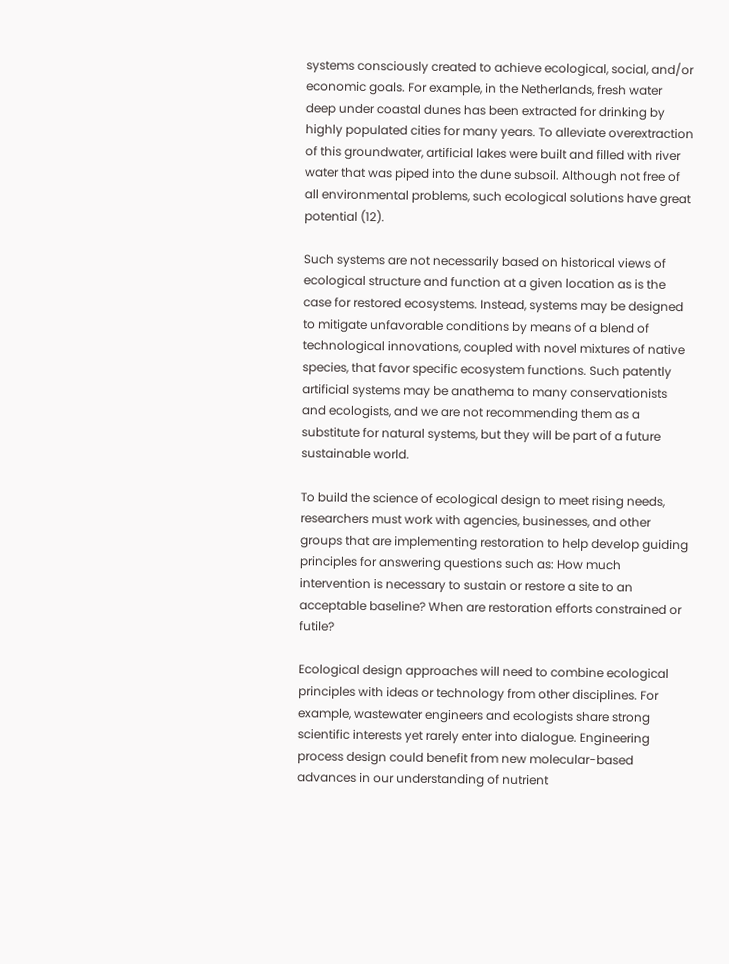systems consciously created to achieve ecological, social, and/or economic goals. For example, in the Netherlands, fresh water deep under coastal dunes has been extracted for drinking by highly populated cities for many years. To alleviate overextraction of this groundwater, artificial lakes were built and filled with river water that was piped into the dune subsoil. Although not free of all environmental problems, such ecological solutions have great potential (12).

Such systems are not necessarily based on historical views of ecological structure and function at a given location as is the case for restored ecosystems. Instead, systems may be designed to mitigate unfavorable conditions by means of a blend of technological innovations, coupled with novel mixtures of native species, that favor specific ecosystem functions. Such patently artificial systems may be anathema to many conservationists and ecologists, and we are not recommending them as a substitute for natural systems, but they will be part of a future sustainable world.

To build the science of ecological design to meet rising needs, researchers must work with agencies, businesses, and other groups that are implementing restoration to help develop guiding principles for answering questions such as: How much intervention is necessary to sustain or restore a site to an acceptable baseline? When are restoration efforts constrained or futile?

Ecological design approaches will need to combine ecological principles with ideas or technology from other disciplines. For example, wastewater engineers and ecologists share strong scientific interests yet rarely enter into dialogue. Engineering process design could benefit from new molecular-based advances in our understanding of nutrient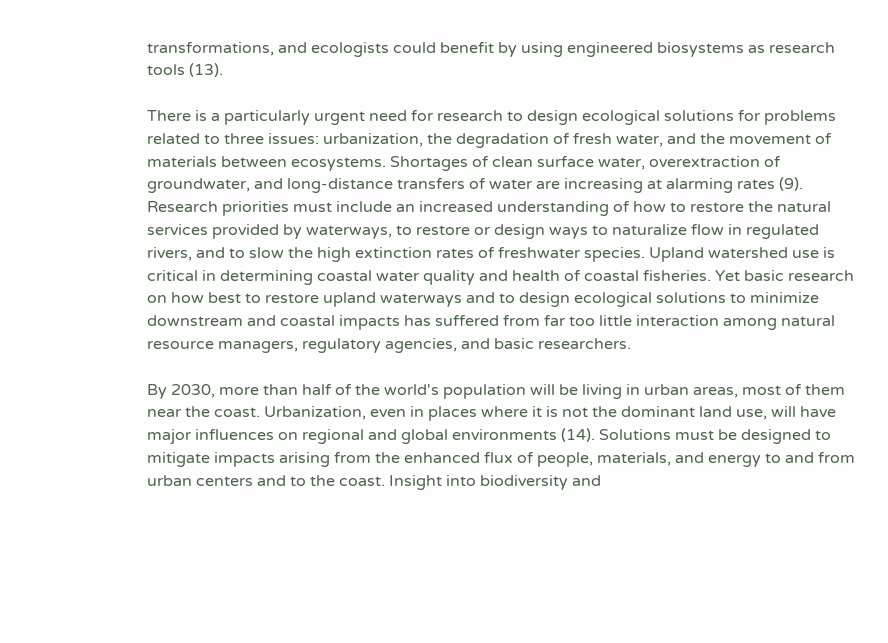transformations, and ecologists could benefit by using engineered biosystems as research tools (13).

There is a particularly urgent need for research to design ecological solutions for problems related to three issues: urbanization, the degradation of fresh water, and the movement of materials between ecosystems. Shortages of clean surface water, overextraction of groundwater, and long-distance transfers of water are increasing at alarming rates (9). Research priorities must include an increased understanding of how to restore the natural services provided by waterways, to restore or design ways to naturalize flow in regulated rivers, and to slow the high extinction rates of freshwater species. Upland watershed use is critical in determining coastal water quality and health of coastal fisheries. Yet basic research on how best to restore upland waterways and to design ecological solutions to minimize downstream and coastal impacts has suffered from far too little interaction among natural resource managers, regulatory agencies, and basic researchers.

By 2030, more than half of the world's population will be living in urban areas, most of them near the coast. Urbanization, even in places where it is not the dominant land use, will have major influences on regional and global environments (14). Solutions must be designed to mitigate impacts arising from the enhanced flux of people, materials, and energy to and from urban centers and to the coast. Insight into biodiversity and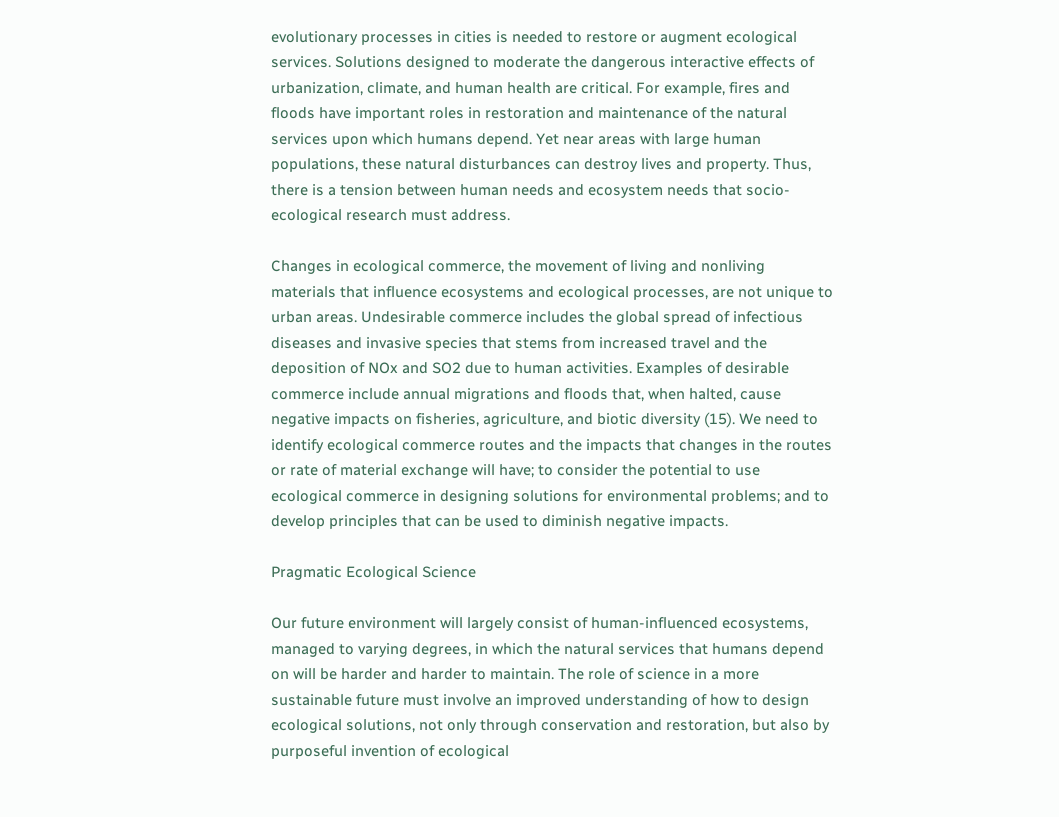evolutionary processes in cities is needed to restore or augment ecological services. Solutions designed to moderate the dangerous interactive effects of urbanization, climate, and human health are critical. For example, fires and floods have important roles in restoration and maintenance of the natural services upon which humans depend. Yet near areas with large human populations, these natural disturbances can destroy lives and property. Thus, there is a tension between human needs and ecosystem needs that socio-ecological research must address.

Changes in ecological commerce, the movement of living and nonliving materials that influence ecosystems and ecological processes, are not unique to urban areas. Undesirable commerce includes the global spread of infectious diseases and invasive species that stems from increased travel and the deposition of NOx and SO2 due to human activities. Examples of desirable commerce include annual migrations and floods that, when halted, cause negative impacts on fisheries, agriculture, and biotic diversity (15). We need to identify ecological commerce routes and the impacts that changes in the routes or rate of material exchange will have; to consider the potential to use ecological commerce in designing solutions for environmental problems; and to develop principles that can be used to diminish negative impacts.

Pragmatic Ecological Science

Our future environment will largely consist of human-influenced ecosystems, managed to varying degrees, in which the natural services that humans depend on will be harder and harder to maintain. The role of science in a more sustainable future must involve an improved understanding of how to design ecological solutions, not only through conservation and restoration, but also by purposeful invention of ecological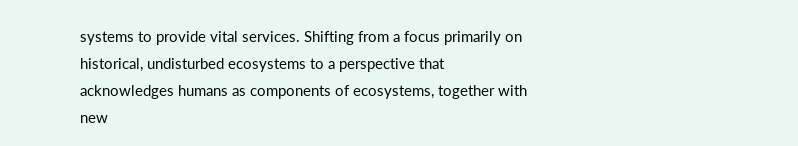systems to provide vital services. Shifting from a focus primarily on historical, undisturbed ecosystems to a perspective that acknowledges humans as components of ecosystems, together with new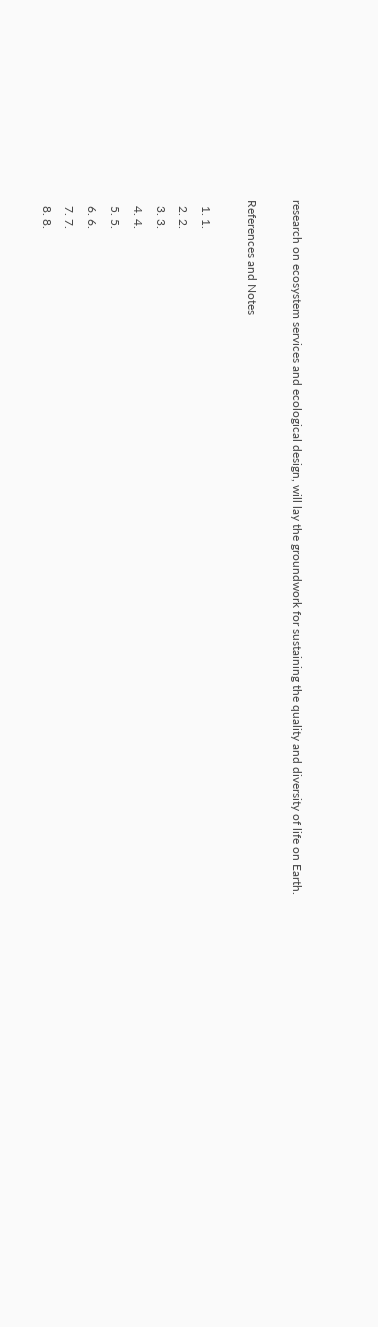research on ecosystem services and ecological design, will lay the groundwork for sustaining the quality and diversity of life on Earth.

References and Notes

  1. 1.
  2. 2.
  3. 3.
  4. 4.
  5. 5.
  6. 6.
  7. 7.
  8. 8.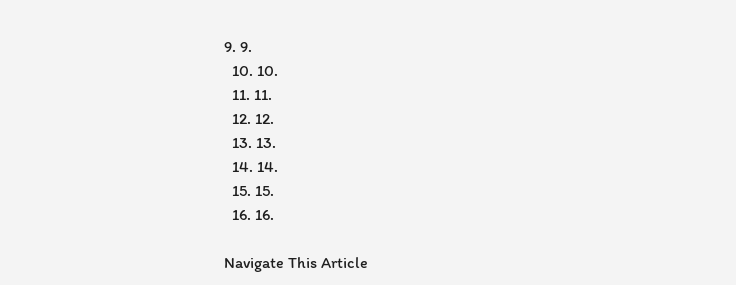9. 9.
  10. 10.
  11. 11.
  12. 12.
  13. 13.
  14. 14.
  15. 15.
  16. 16.

Navigate This Article